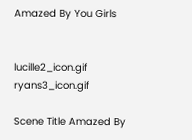Amazed By You Girls


lucille2_icon.gif ryans3_icon.gif

Scene Title Amazed By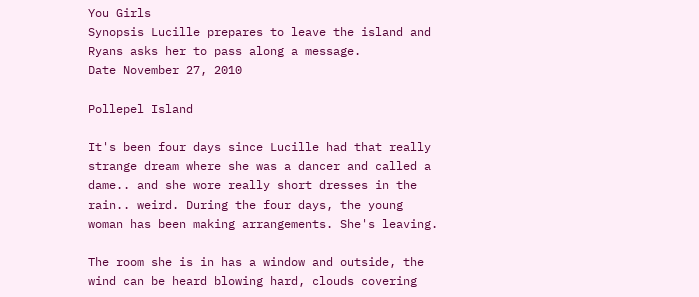You Girls
Synopsis Lucille prepares to leave the island and Ryans asks her to pass along a message.
Date November 27, 2010

Pollepel Island

It's been four days since Lucille had that really strange dream where she was a dancer and called a dame.. and she wore really short dresses in the rain.. weird. During the four days, the young woman has been making arrangements. She's leaving.

The room she is in has a window and outside, the wind can be heard blowing hard, clouds covering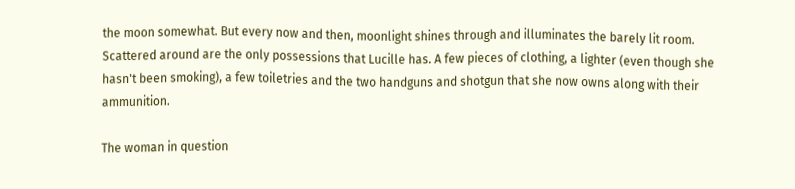the moon somewhat. But every now and then, moonlight shines through and illuminates the barely lit room. Scattered around are the only possessions that Lucille has. A few pieces of clothing, a lighter (even though she hasn't been smoking), a few toiletries and the two handguns and shotgun that she now owns along with their ammunition.

The woman in question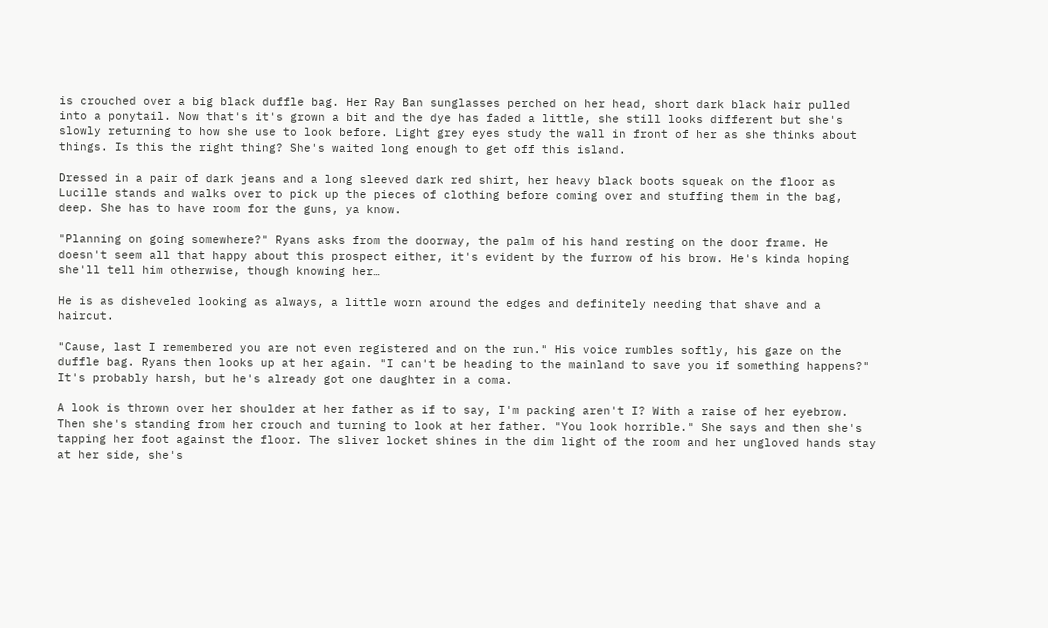is crouched over a big black duffle bag. Her Ray Ban sunglasses perched on her head, short dark black hair pulled into a ponytail. Now that's it's grown a bit and the dye has faded a little, she still looks different but she's slowly returning to how she use to look before. Light grey eyes study the wall in front of her as she thinks about things. Is this the right thing? She's waited long enough to get off this island.

Dressed in a pair of dark jeans and a long sleeved dark red shirt, her heavy black boots squeak on the floor as Lucille stands and walks over to pick up the pieces of clothing before coming over and stuffing them in the bag, deep. She has to have room for the guns, ya know.

"Planning on going somewhere?" Ryans asks from the doorway, the palm of his hand resting on the door frame. He doesn't seem all that happy about this prospect either, it's evident by the furrow of his brow. He's kinda hoping she'll tell him otherwise, though knowing her…

He is as disheveled looking as always, a little worn around the edges and definitely needing that shave and a haircut.

"Cause, last I remembered you are not even registered and on the run." His voice rumbles softly, his gaze on the duffle bag. Ryans then looks up at her again. "I can't be heading to the mainland to save you if something happens?" It's probably harsh, but he's already got one daughter in a coma.

A look is thrown over her shoulder at her father as if to say, I'm packing aren't I? With a raise of her eyebrow. Then she's standing from her crouch and turning to look at her father. "You look horrible." She says and then she's tapping her foot against the floor. The sliver locket shines in the dim light of the room and her ungloved hands stay at her side, she's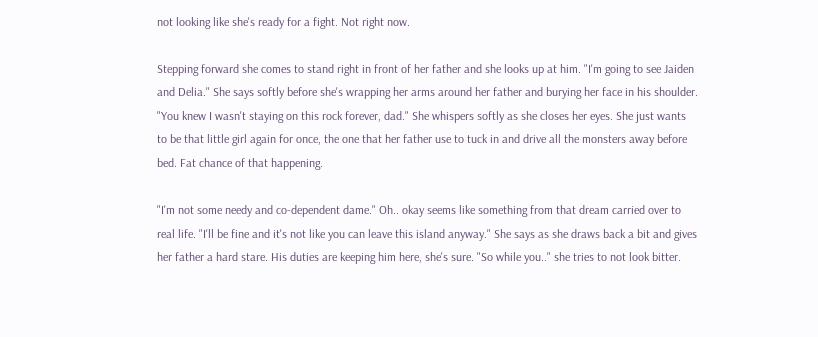not looking like she's ready for a fight. Not right now.

Stepping forward she comes to stand right in front of her father and she looks up at him. "I'm going to see Jaiden and Delia." She says softly before she's wrapping her arms around her father and burying her face in his shoulder. "You knew I wasn't staying on this rock forever, dad." She whispers softly as she closes her eyes. She just wants to be that little girl again for once, the one that her father use to tuck in and drive all the monsters away before bed. Fat chance of that happening.

"I'm not some needy and co-dependent dame." Oh.. okay seems like something from that dream carried over to real life. "I'll be fine and it's not like you can leave this island anyway." She says as she draws back a bit and gives her father a hard stare. His duties are keeping him here, she's sure. "So while you.." she tries to not look bitter.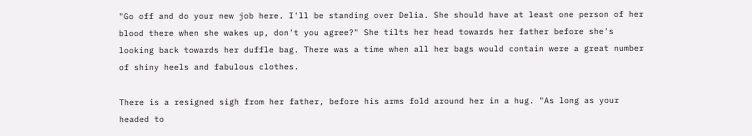"Go off and do your new job here. I'll be standing over Delia. She should have at least one person of her blood there when she wakes up, don't you agree?" She tilts her head towards her father before she's looking back towards her duffle bag. There was a time when all her bags would contain were a great number of shiny heels and fabulous clothes.

There is a resigned sigh from her father, before his arms fold around her in a hug. "As long as your headed to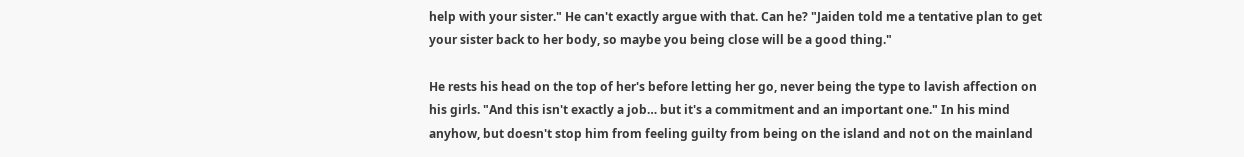help with your sister." He can't exactly argue with that. Can he? "Jaiden told me a tentative plan to get your sister back to her body, so maybe you being close will be a good thing."

He rests his head on the top of her's before letting her go, never being the type to lavish affection on his girls. "And this isn't exactly a job… but it's a commitment and an important one." In his mind anyhow, but doesn't stop him from feeling guilty from being on the island and not on the mainland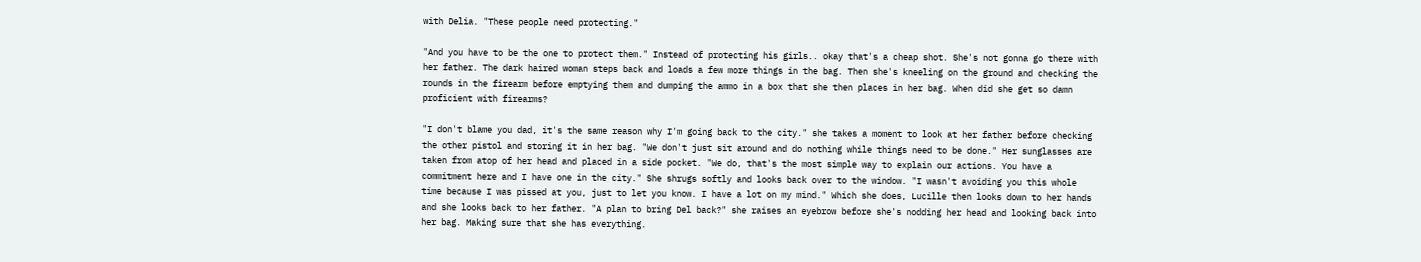with Delia. "These people need protecting."

"And you have to be the one to protect them." Instead of protecting his girls.. okay that's a cheap shot. She's not gonna go there with her father. The dark haired woman steps back and loads a few more things in the bag. Then she's kneeling on the ground and checking the rounds in the firearm before emptying them and dumping the ammo in a box that she then places in her bag. When did she get so damn proficient with firearms?

"I don't blame you dad, it's the same reason why I'm going back to the city." she takes a moment to look at her father before checking the other pistol and storing it in her bag. "We don't just sit around and do nothing while things need to be done." Her sunglasses are taken from atop of her head and placed in a side pocket. "We do, that's the most simple way to explain our actions. You have a commitment here and I have one in the city." She shrugs softly and looks back over to the window. "I wasn't avoiding you this whole time because I was pissed at you, just to let you know. I have a lot on my mind." Which she does, Lucille then looks down to her hands and she looks back to her father. "A plan to bring Del back?" she raises an eyebrow before she's nodding her head and looking back into her bag. Making sure that she has everything.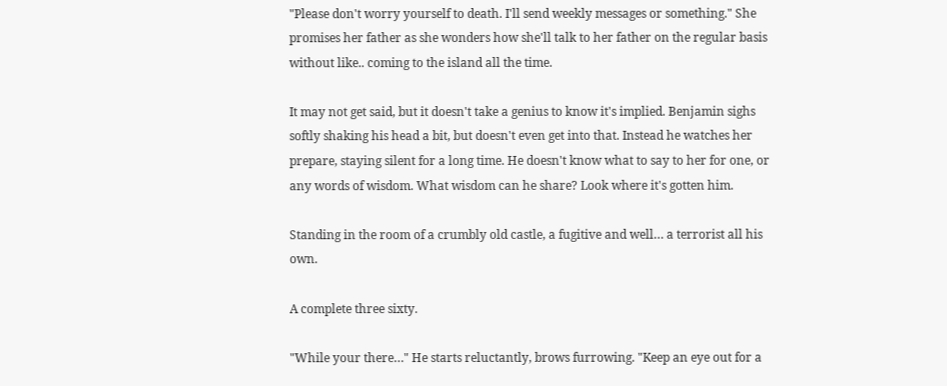"Please don't worry yourself to death. I'll send weekly messages or something." She promises her father as she wonders how she'll talk to her father on the regular basis without like.. coming to the island all the time.

It may not get said, but it doesn't take a genius to know it's implied. Benjamin sighs softly shaking his head a bit, but doesn't even get into that. Instead he watches her prepare, staying silent for a long time. He doesn't know what to say to her for one, or any words of wisdom. What wisdom can he share? Look where it's gotten him.

Standing in the room of a crumbly old castle, a fugitive and well… a terrorist all his own.

A complete three sixty.

"While your there…" He starts reluctantly, brows furrowing. "Keep an eye out for a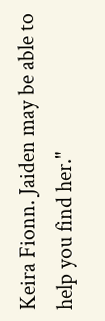Keira Fionn. Jaiden may be able to help you find her."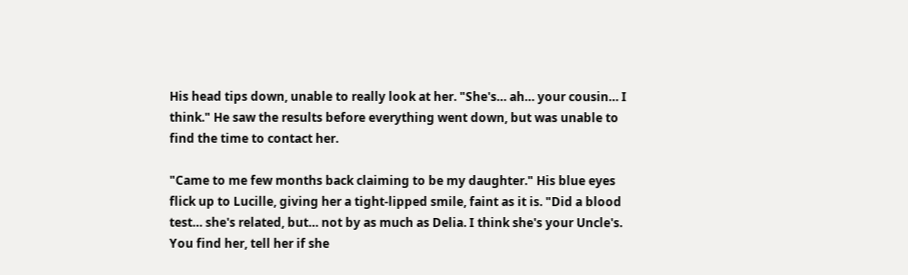His head tips down, unable to really look at her. "She's… ah… your cousin… I think." He saw the results before everything went down, but was unable to find the time to contact her.

"Came to me few months back claiming to be my daughter." His blue eyes flick up to Lucille, giving her a tight-lipped smile, faint as it is. "Did a blood test… she's related, but… not by as much as Delia. I think she's your Uncle's. You find her, tell her if she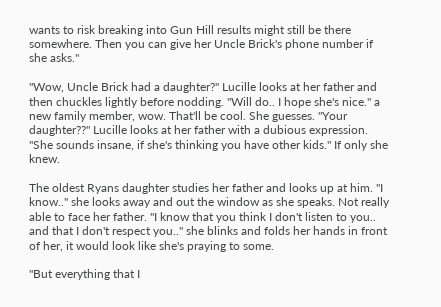wants to risk breaking into Gun Hill results might still be there somewhere. Then you can give her Uncle Brick's phone number if she asks."

"Wow, Uncle Brick had a daughter?" Lucille looks at her father and then chuckles lightly before nodding. "Will do.. I hope she's nice." a new family member, wow. That'll be cool. She guesses. "Your daughter??" Lucille looks at her father with a dubious expression. "She sounds insane, if she's thinking you have other kids." If only she knew.

The oldest Ryans daughter studies her father and looks up at him. "I know.." she looks away and out the window as she speaks. Not really able to face her father. "I know that you think I don't listen to you.. and that I don't respect you.." she blinks and folds her hands in front of her, it would look like she's praying to some.

"But everything that I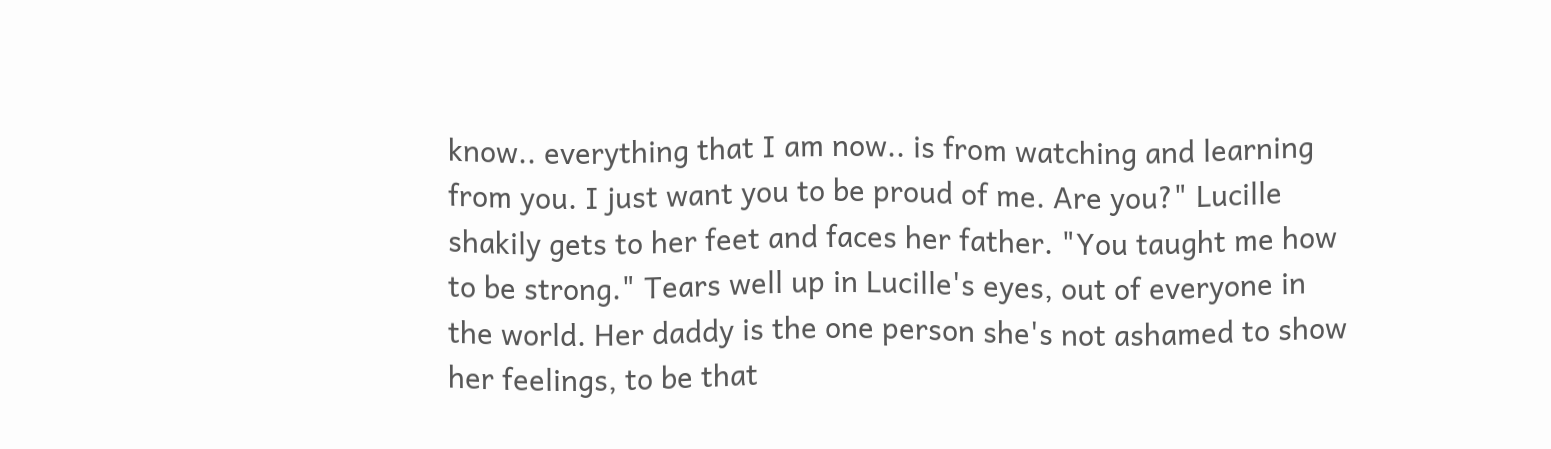know.. everything that I am now.. is from watching and learning from you. I just want you to be proud of me. Are you?" Lucille shakily gets to her feet and faces her father. "You taught me how to be strong." Tears well up in Lucille's eyes, out of everyone in the world. Her daddy is the one person she's not ashamed to show her feelings, to be that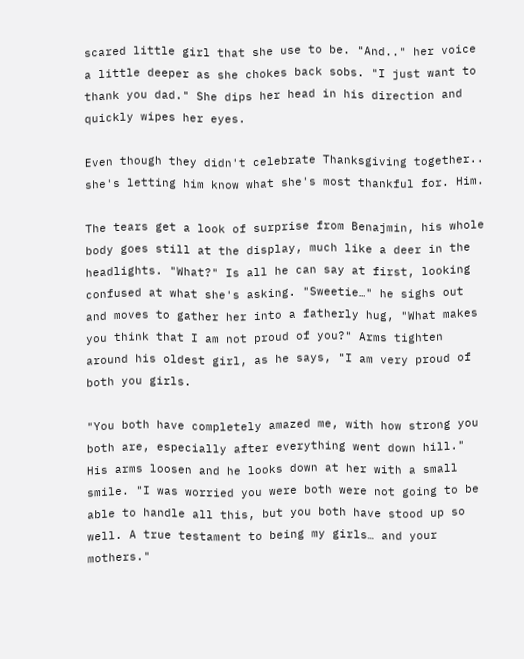scared little girl that she use to be. "And.." her voice a little deeper as she chokes back sobs. "I just want to thank you dad." She dips her head in his direction and quickly wipes her eyes.

Even though they didn't celebrate Thanksgiving together.. she's letting him know what she's most thankful for. Him.

The tears get a look of surprise from Benajmin, his whole body goes still at the display, much like a deer in the headlights. "What?" Is all he can say at first, looking confused at what she's asking. "Sweetie…" he sighs out and moves to gather her into a fatherly hug, "What makes you think that I am not proud of you?" Arms tighten around his oldest girl, as he says, "I am very proud of both you girls.

"You both have completely amazed me, with how strong you both are, especially after everything went down hill." His arms loosen and he looks down at her with a small smile. "I was worried you were both were not going to be able to handle all this, but you both have stood up so well. A true testament to being my girls… and your mothers."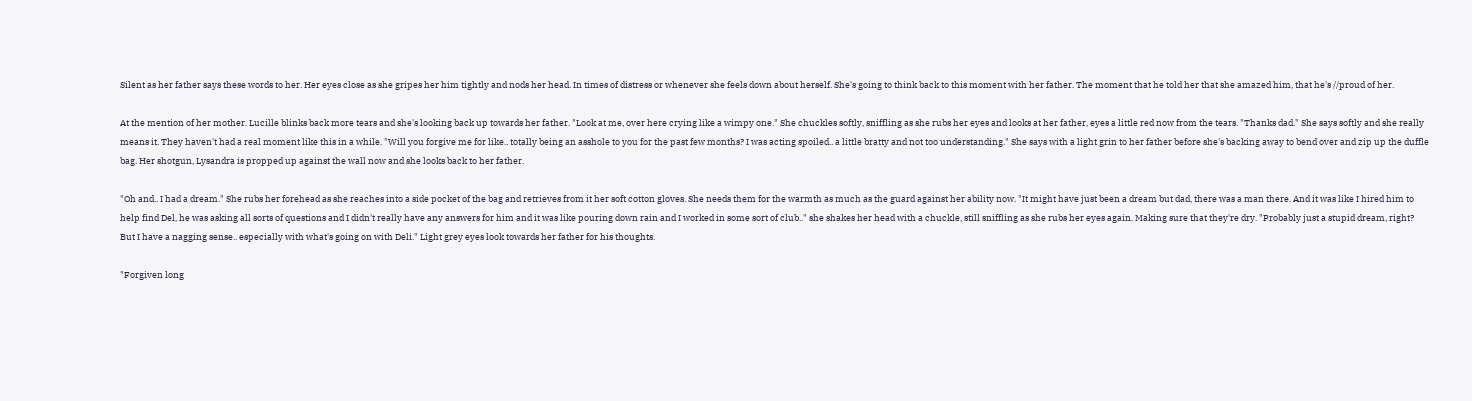Silent as her father says these words to her. Her eyes close as she gripes her him tightly and nods her head. In times of distress or whenever she feels down about herself. She's going to think back to this moment with her father. The moment that he told her that she amazed him, that he's //proud of her.

At the mention of her mother. Lucille blinks back more tears and she's looking back up towards her father. "Look at me, over here crying like a wimpy one." She chuckles softly, sniffling as she rubs her eyes and looks at her father, eyes a little red now from the tears. "Thanks dad." She says softly and she really means it. They haven't had a real moment like this in a while. "Will you forgive me for like.. totally being an asshole to you for the past few months? I was acting spoiled.. a little bratty and not too understanding." She says with a light grin to her father before she's backing away to bend over and zip up the duffle bag. Her shotgun, Lysandra is propped up against the wall now and she looks back to her father.

"Oh and.. I had a dream." She rubs her forehead as she reaches into a side pocket of the bag and retrieves from it her soft cotton gloves. She needs them for the warmth as much as the guard against her ability now. "It might have just been a dream but dad, there was a man there. And it was like I hired him to help find Del, he was asking all sorts of questions and I didn't really have any answers for him and it was like pouring down rain and I worked in some sort of club.." she shakes her head with a chuckle, still sniffling as she rubs her eyes again. Making sure that they're dry. "Probably just a stupid dream, right? But I have a nagging sense.. especially with what's going on with Deli." Light grey eyes look towards her father for his thoughts.

"Forgiven long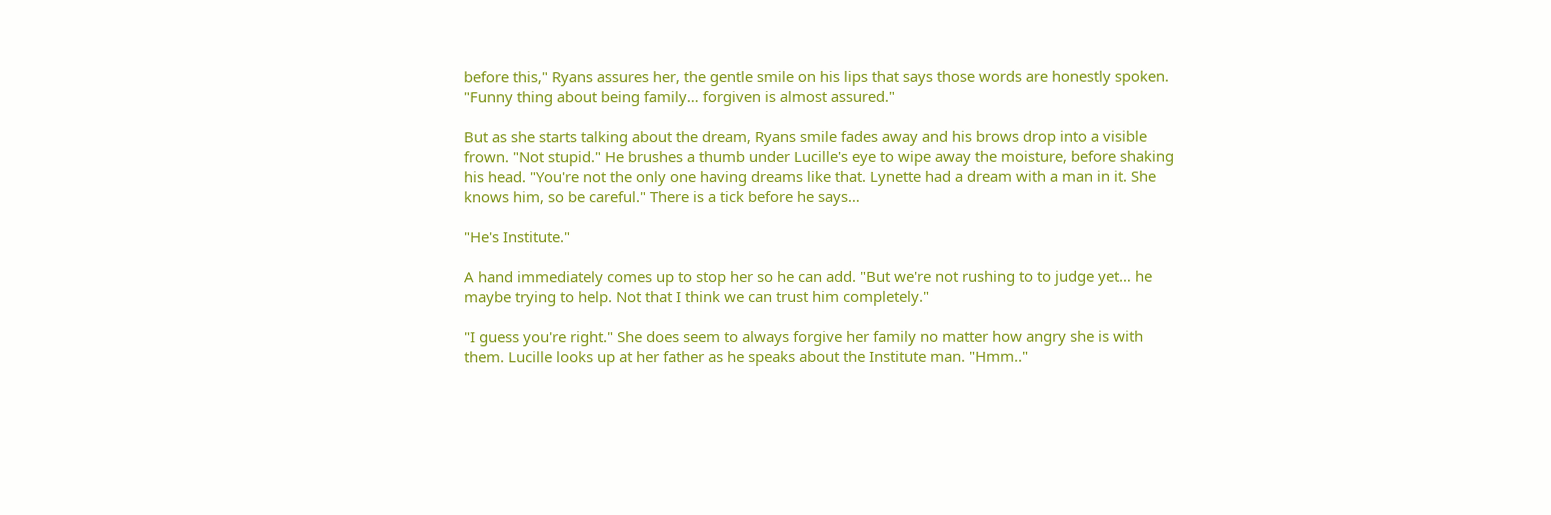before this," Ryans assures her, the gentle smile on his lips that says those words are honestly spoken. "Funny thing about being family… forgiven is almost assured."

But as she starts talking about the dream, Ryans smile fades away and his brows drop into a visible frown. "Not stupid." He brushes a thumb under Lucille's eye to wipe away the moisture, before shaking his head. "You're not the only one having dreams like that. Lynette had a dream with a man in it. She knows him, so be careful." There is a tick before he says…

"He's Institute."

A hand immediately comes up to stop her so he can add. "But we're not rushing to to judge yet… he maybe trying to help. Not that I think we can trust him completely."

"I guess you're right." She does seem to always forgive her family no matter how angry she is with them. Lucille looks up at her father as he speaks about the Institute man. "Hmm.."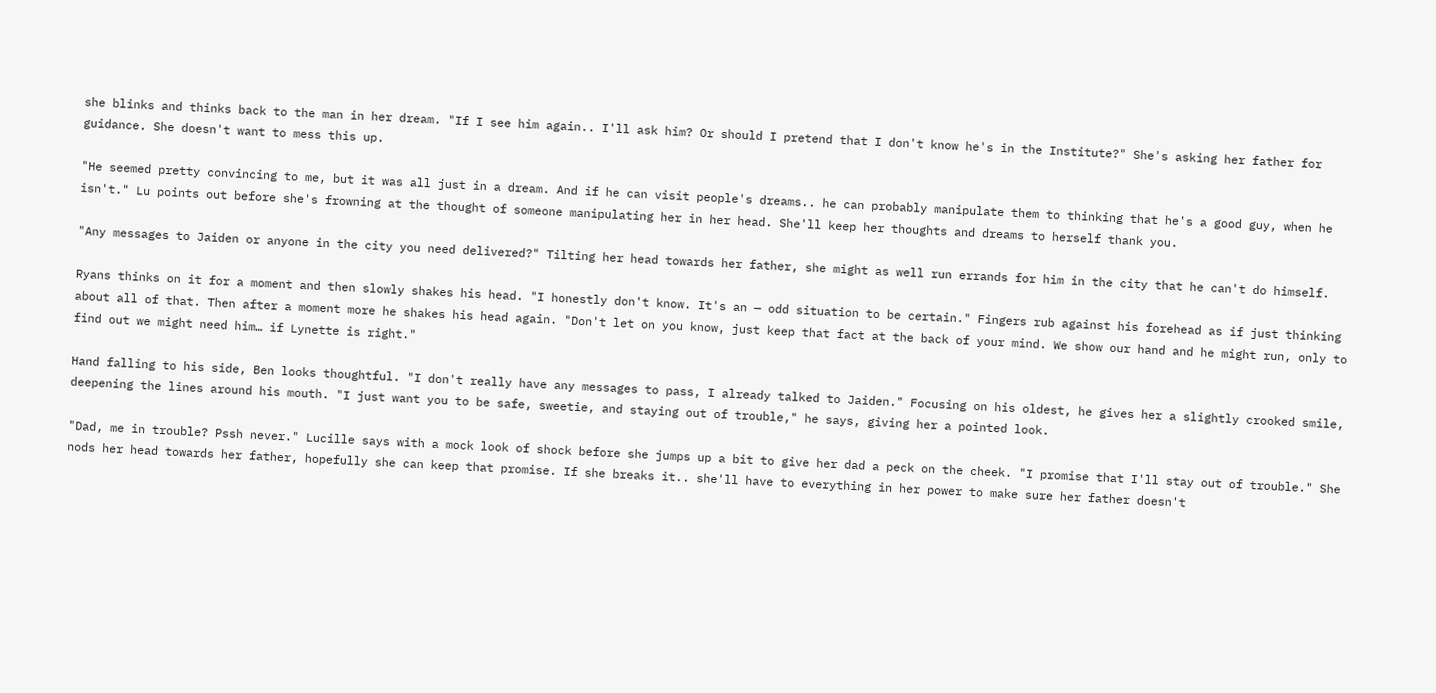she blinks and thinks back to the man in her dream. "If I see him again.. I'll ask him? Or should I pretend that I don't know he's in the Institute?" She's asking her father for guidance. She doesn't want to mess this up.

"He seemed pretty convincing to me, but it was all just in a dream. And if he can visit people's dreams.. he can probably manipulate them to thinking that he's a good guy, when he isn't." Lu points out before she's frowning at the thought of someone manipulating her in her head. She'll keep her thoughts and dreams to herself thank you.

"Any messages to Jaiden or anyone in the city you need delivered?" Tilting her head towards her father, she might as well run errands for him in the city that he can't do himself.

Ryans thinks on it for a moment and then slowly shakes his head. "I honestly don't know. It's an — odd situation to be certain." Fingers rub against his forehead as if just thinking about all of that. Then after a moment more he shakes his head again. "Don't let on you know, just keep that fact at the back of your mind. We show our hand and he might run, only to find out we might need him… if Lynette is right."

Hand falling to his side, Ben looks thoughtful. "I don't really have any messages to pass, I already talked to Jaiden." Focusing on his oldest, he gives her a slightly crooked smile, deepening the lines around his mouth. "I just want you to be safe, sweetie, and staying out of trouble," he says, giving her a pointed look.

"Dad, me in trouble? Pssh never." Lucille says with a mock look of shock before she jumps up a bit to give her dad a peck on the cheek. "I promise that I'll stay out of trouble." She nods her head towards her father, hopefully she can keep that promise. If she breaks it.. she'll have to everything in her power to make sure her father doesn't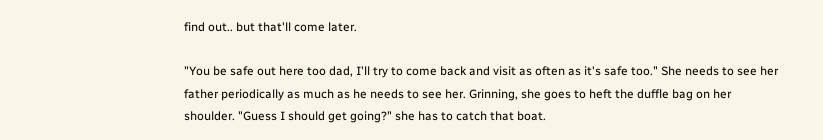find out.. but that'll come later.

"You be safe out here too dad, I'll try to come back and visit as often as it's safe too." She needs to see her father periodically as much as he needs to see her. Grinning, she goes to heft the duffle bag on her shoulder. "Guess I should get going?" she has to catch that boat.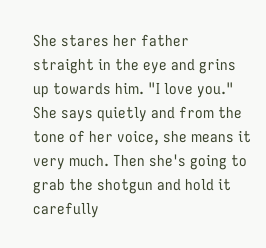She stares her father straight in the eye and grins up towards him. "I love you." She says quietly and from the tone of her voice, she means it very much. Then she's going to grab the shotgun and hold it carefully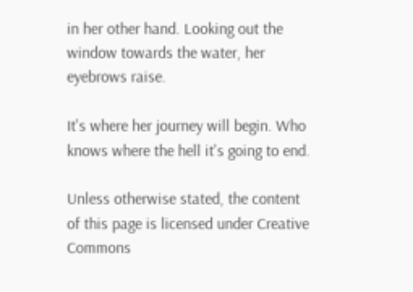in her other hand. Looking out the window towards the water, her eyebrows raise.

It's where her journey will begin. Who knows where the hell it's going to end.

Unless otherwise stated, the content of this page is licensed under Creative Commons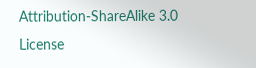Attribution-ShareAlike 3.0 License